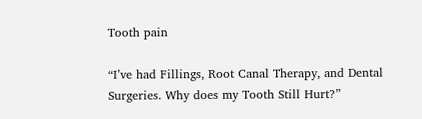Tooth pain

“I’ve had Fillings, Root Canal Therapy, and Dental Surgeries. Why does my Tooth Still Hurt?”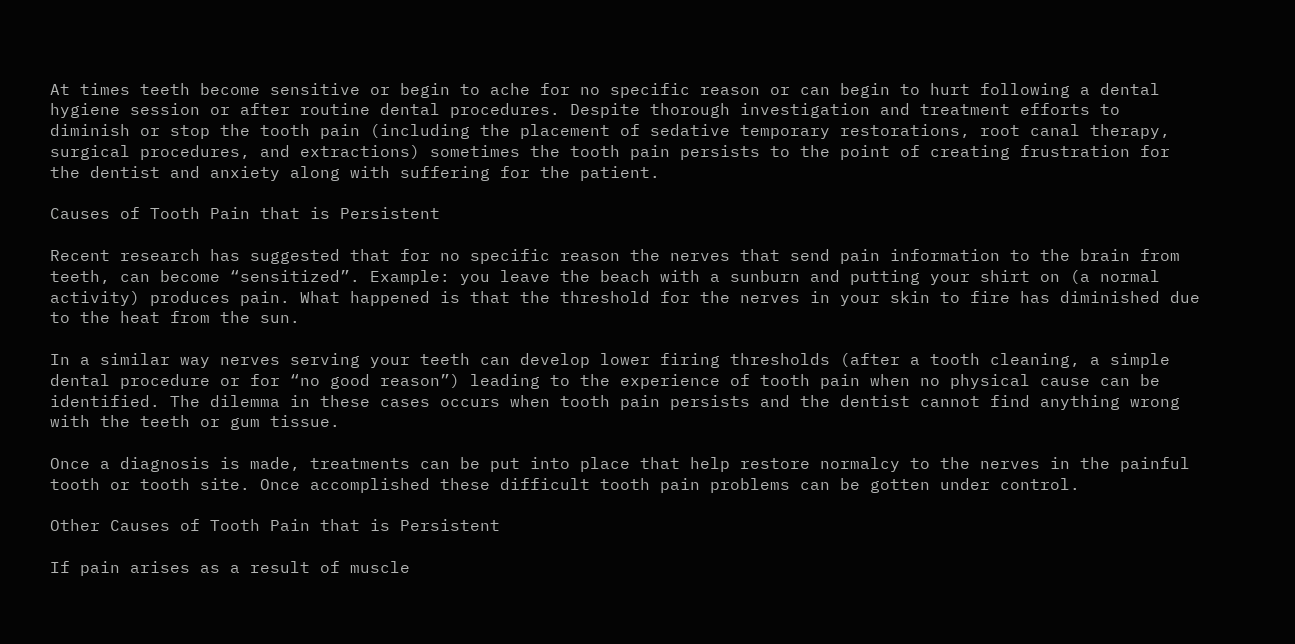At times teeth become sensitive or begin to ache for no specific reason or can begin to hurt following a dental hygiene session or after routine dental procedures. Despite thorough investigation and treatment efforts to diminish or stop the tooth pain (including the placement of sedative temporary restorations, root canal therapy, surgical procedures, and extractions) sometimes the tooth pain persists to the point of creating frustration for the dentist and anxiety along with suffering for the patient.

Causes of Tooth Pain that is Persistent

Recent research has suggested that for no specific reason the nerves that send pain information to the brain from teeth, can become “sensitized”. Example: you leave the beach with a sunburn and putting your shirt on (a normal activity) produces pain. What happened is that the threshold for the nerves in your skin to fire has diminished due to the heat from the sun.

In a similar way nerves serving your teeth can develop lower firing thresholds (after a tooth cleaning, a simple dental procedure or for “no good reason”) leading to the experience of tooth pain when no physical cause can be identified. The dilemma in these cases occurs when tooth pain persists and the dentist cannot find anything wrong with the teeth or gum tissue.

Once a diagnosis is made, treatments can be put into place that help restore normalcy to the nerves in the painful tooth or tooth site. Once accomplished these difficult tooth pain problems can be gotten under control.

Other Causes of Tooth Pain that is Persistent

If pain arises as a result of muscle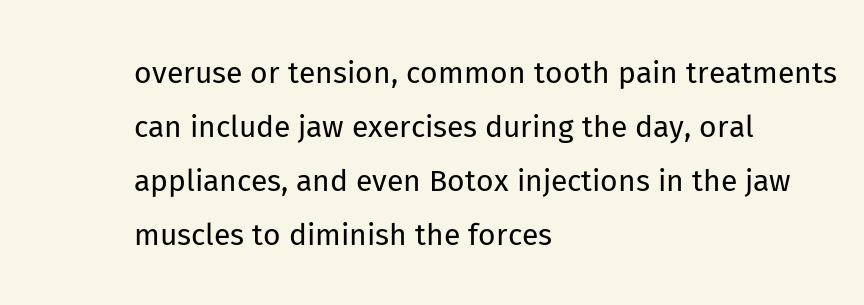overuse or tension, common tooth pain treatments can include jaw exercises during the day, oral appliances, and even Botox injections in the jaw muscles to diminish the forces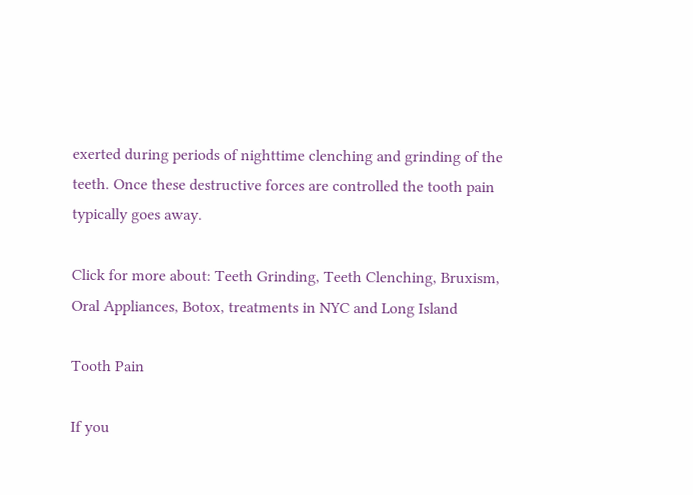exerted during periods of nighttime clenching and grinding of the teeth. Once these destructive forces are controlled the tooth pain typically goes away.

Click for more about: Teeth Grinding, Teeth Clenching, Bruxism, Oral Appliances, Botox, treatments in NYC and Long Island

Tooth Pain

If you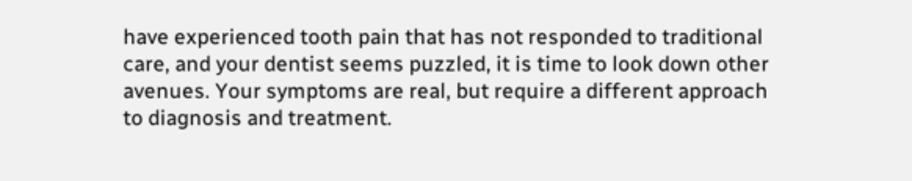have experienced tooth pain that has not responded to traditional care, and your dentist seems puzzled, it is time to look down other avenues. Your symptoms are real, but require a different approach to diagnosis and treatment.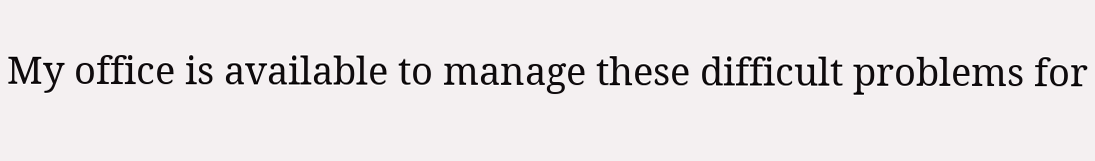My office is available to manage these difficult problems for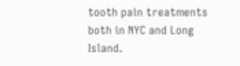tooth pain treatments both in NYC and Long Island.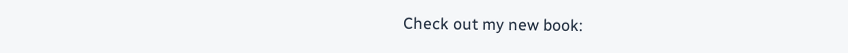Check out my new book: